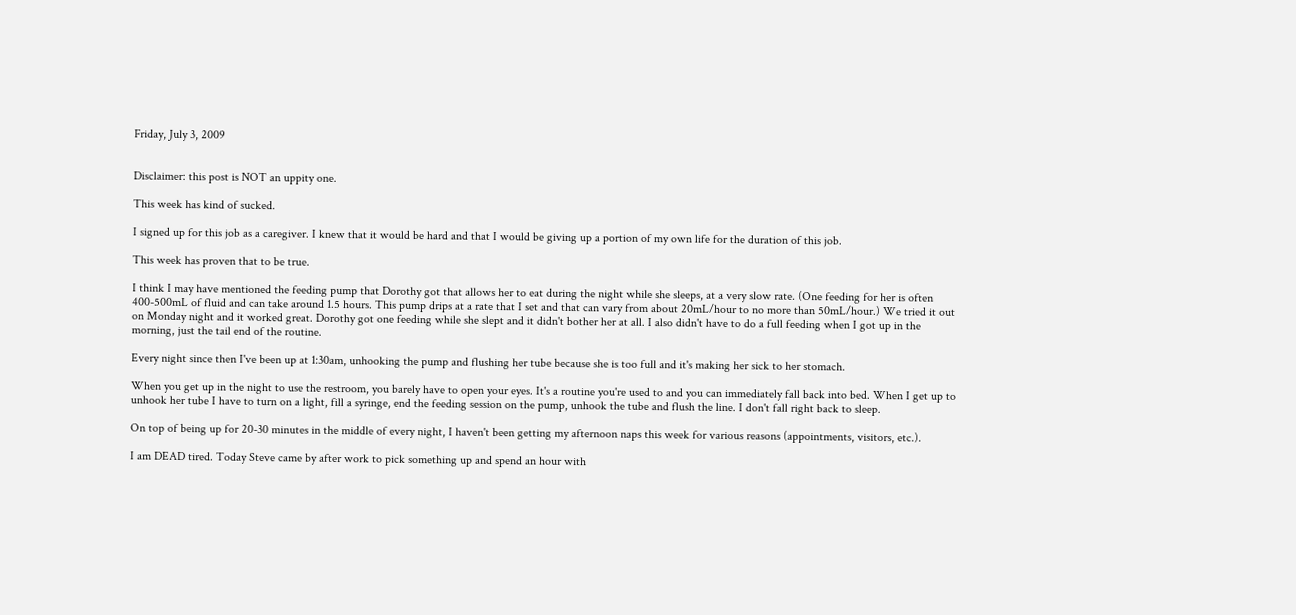Friday, July 3, 2009


Disclaimer: this post is NOT an uppity one.

This week has kind of sucked.

I signed up for this job as a caregiver. I knew that it would be hard and that I would be giving up a portion of my own life for the duration of this job.

This week has proven that to be true.

I think I may have mentioned the feeding pump that Dorothy got that allows her to eat during the night while she sleeps, at a very slow rate. (One feeding for her is often 400-500mL of fluid and can take around 1.5 hours. This pump drips at a rate that I set and that can vary from about 20mL/hour to no more than 50mL/hour.) We tried it out on Monday night and it worked great. Dorothy got one feeding while she slept and it didn't bother her at all. I also didn't have to do a full feeding when I got up in the morning, just the tail end of the routine.

Every night since then I've been up at 1:30am, unhooking the pump and flushing her tube because she is too full and it's making her sick to her stomach.

When you get up in the night to use the restroom, you barely have to open your eyes. It's a routine you're used to and you can immediately fall back into bed. When I get up to unhook her tube I have to turn on a light, fill a syringe, end the feeding session on the pump, unhook the tube and flush the line. I don't fall right back to sleep.

On top of being up for 20-30 minutes in the middle of every night, I haven't been getting my afternoon naps this week for various reasons (appointments, visitors, etc.).

I am DEAD tired. Today Steve came by after work to pick something up and spend an hour with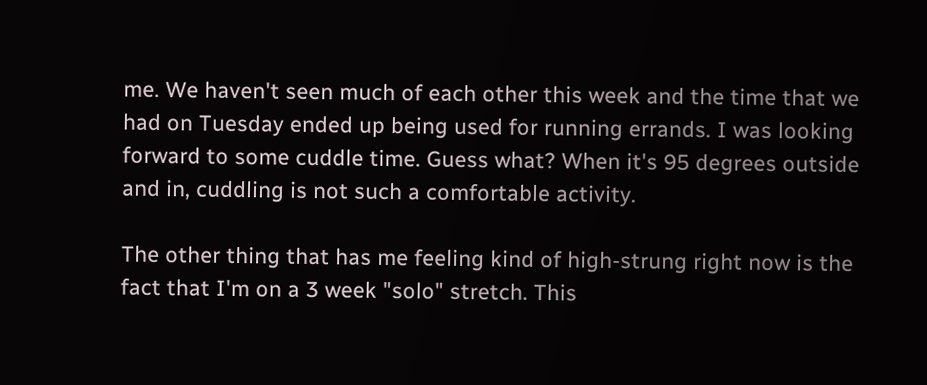me. We haven't seen much of each other this week and the time that we had on Tuesday ended up being used for running errands. I was looking forward to some cuddle time. Guess what? When it's 95 degrees outside and in, cuddling is not such a comfortable activity.

The other thing that has me feeling kind of high-strung right now is the fact that I'm on a 3 week "solo" stretch. This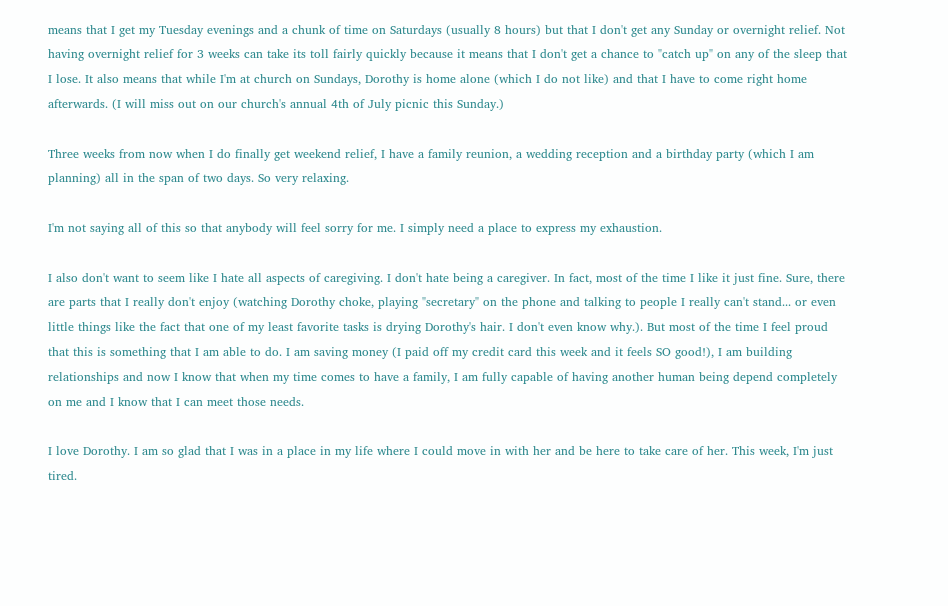means that I get my Tuesday evenings and a chunk of time on Saturdays (usually 8 hours) but that I don't get any Sunday or overnight relief. Not having overnight relief for 3 weeks can take its toll fairly quickly because it means that I don't get a chance to "catch up" on any of the sleep that I lose. It also means that while I'm at church on Sundays, Dorothy is home alone (which I do not like) and that I have to come right home afterwards. (I will miss out on our church's annual 4th of July picnic this Sunday.)

Three weeks from now when I do finally get weekend relief, I have a family reunion, a wedding reception and a birthday party (which I am planning) all in the span of two days. So very relaxing.

I'm not saying all of this so that anybody will feel sorry for me. I simply need a place to express my exhaustion.

I also don't want to seem like I hate all aspects of caregiving. I don't hate being a caregiver. In fact, most of the time I like it just fine. Sure, there are parts that I really don't enjoy (watching Dorothy choke, playing "secretary" on the phone and talking to people I really can't stand... or even little things like the fact that one of my least favorite tasks is drying Dorothy's hair. I don't even know why.). But most of the time I feel proud that this is something that I am able to do. I am saving money (I paid off my credit card this week and it feels SO good!), I am building relationships and now I know that when my time comes to have a family, I am fully capable of having another human being depend completely on me and I know that I can meet those needs.

I love Dorothy. I am so glad that I was in a place in my life where I could move in with her and be here to take care of her. This week, I'm just tired.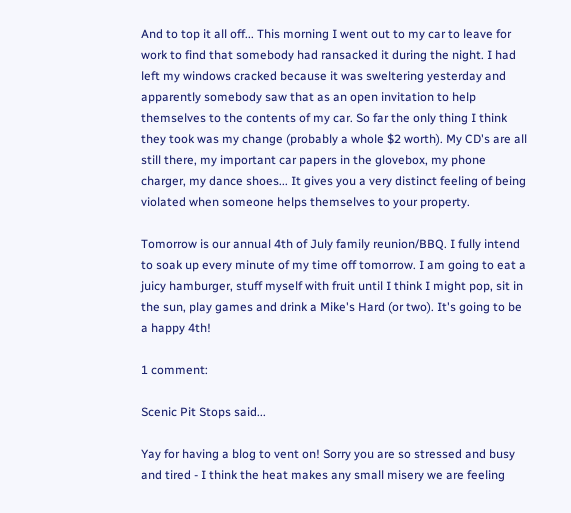And to top it all off... This morning I went out to my car to leave for work to find that somebody had ransacked it during the night. I had left my windows cracked because it was sweltering yesterday and apparently somebody saw that as an open invitation to help themselves to the contents of my car. So far the only thing I think they took was my change (probably a whole $2 worth). My CD's are all still there, my important car papers in the glovebox, my phone charger, my dance shoes... It gives you a very distinct feeling of being violated when someone helps themselves to your property.

Tomorrow is our annual 4th of July family reunion/BBQ. I fully intend to soak up every minute of my time off tomorrow. I am going to eat a juicy hamburger, stuff myself with fruit until I think I might pop, sit in the sun, play games and drink a Mike's Hard (or two). It's going to be a happy 4th!

1 comment:

Scenic Pit Stops said...

Yay for having a blog to vent on! Sorry you are so stressed and busy and tired - I think the heat makes any small misery we are feeling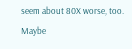seem about 80X worse, too. Maybe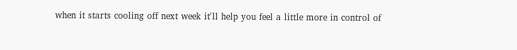when it starts cooling off next week it'll help you feel a little more in control of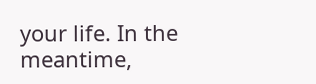your life. In the meantime,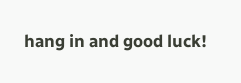hang in and good luck!